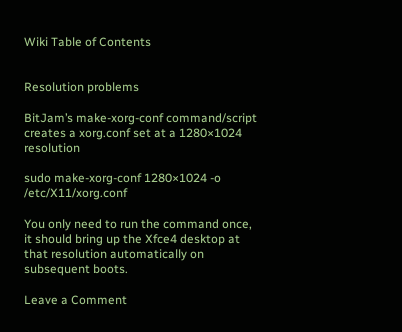Wiki Table of Contents


Resolution problems

BitJam’s make-xorg-conf command/script creates a xorg.conf set at a 1280×1024 resolution

sudo make-xorg-conf 1280×1024 -o /etc/X11/xorg.conf

You only need to run the command once, it should bring up the Xfce4 desktop at that resolution automatically on subsequent boots.

Leave a Comment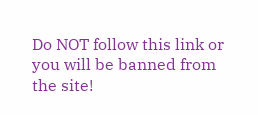Do NOT follow this link or you will be banned from the site!